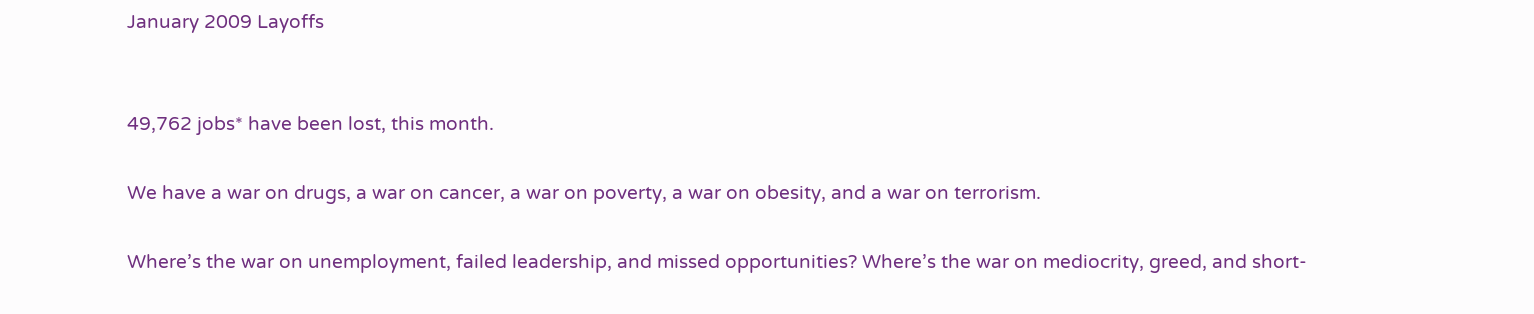January 2009 Layoffs


49,762 jobs* have been lost, this month.

We have a war on drugs, a war on cancer, a war on poverty, a war on obesity, and a war on terrorism.

Where’s the war on unemployment, failed leadership, and missed opportunities? Where’s the war on mediocrity, greed, and short-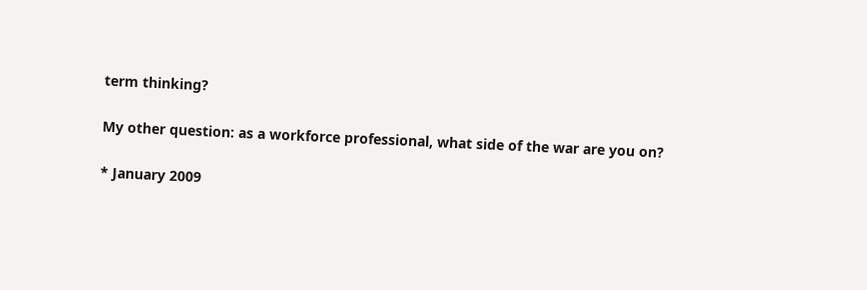term thinking?

My other question: as a workforce professional, what side of the war are you on?

* January 2009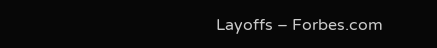Layoffs – Forbes.com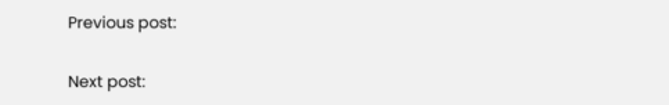Previous post:

Next post: